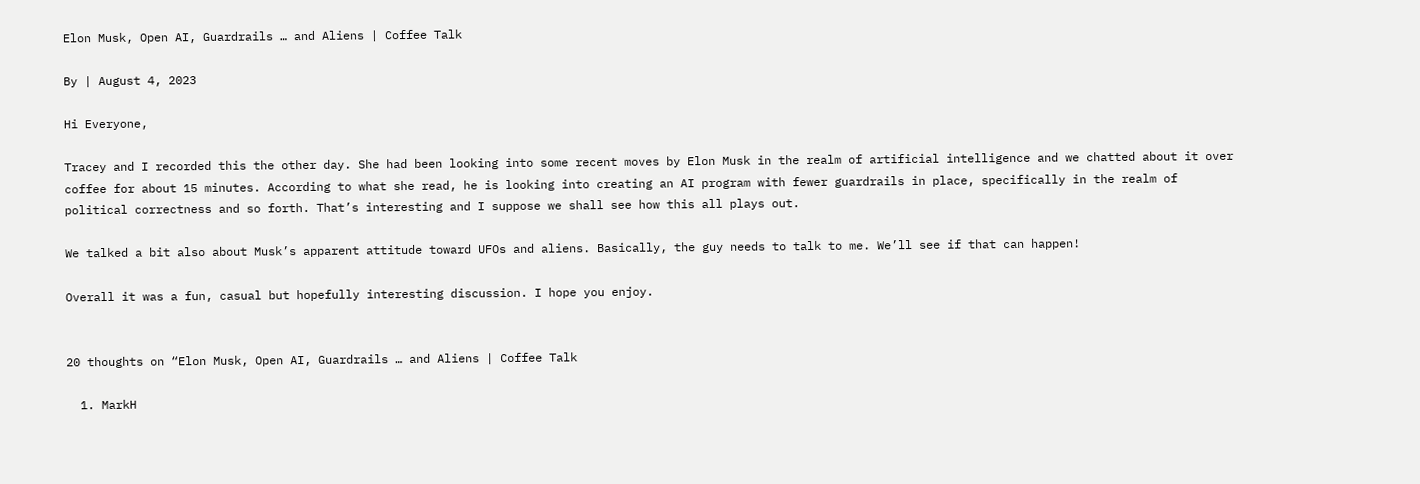Elon Musk, Open AI, Guardrails … and Aliens | Coffee Talk

By | August 4, 2023

Hi Everyone,

Tracey and I recorded this the other day. She had been looking into some recent moves by Elon Musk in the realm of artificial intelligence and we chatted about it over coffee for about 15 minutes. According to what she read, he is looking into creating an AI program with fewer guardrails in place, specifically in the realm of political correctness and so forth. That’s interesting and I suppose we shall see how this all plays out.

We talked a bit also about Musk’s apparent attitude toward UFOs and aliens. Basically, the guy needs to talk to me. We’ll see if that can happen!

Overall it was a fun, casual but hopefully interesting discussion. I hope you enjoy.


20 thoughts on “Elon Musk, Open AI, Guardrails … and Aliens | Coffee Talk

  1. MarkH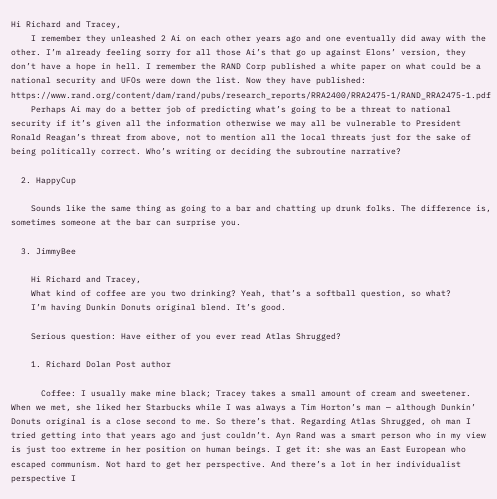Hi Richard and Tracey,
    I remember they unleashed 2 Ai on each other years ago and one eventually did away with the other. I’m already feeling sorry for all those Ai’s that go up against Elons’ version, they don’t have a hope in hell. I remember the RAND Corp published a white paper on what could be a national security and UFOs were down the list. Now they have published: https://www.rand.org/content/dam/rand/pubs/research_reports/RRA2400/RRA2475-1/RAND_RRA2475-1.pdf
    Perhaps Ai may do a better job of predicting what’s going to be a threat to national security if it’s given all the information otherwise we may all be vulnerable to President Ronald Reagan’s threat from above, not to mention all the local threats just for the sake of being politically correct. Who’s writing or deciding the subroutine narrative?

  2. HappyCup

    Sounds like the same thing as going to a bar and chatting up drunk folks. The difference is, sometimes someone at the bar can surprise you.

  3. JimmyBee

    Hi Richard and Tracey,
    What kind of coffee are you two drinking? Yeah, that’s a softball question, so what?
    I’m having Dunkin Donuts original blend. It’s good.

    Serious question: Have either of you ever read Atlas Shrugged?

    1. Richard Dolan Post author

      Coffee: I usually make mine black; Tracey takes a small amount of cream and sweetener. When we met, she liked her Starbucks while I was always a Tim Horton’s man — although Dunkin’ Donuts original is a close second to me. So there’s that. Regarding Atlas Shrugged, oh man I tried getting into that years ago and just couldn’t. Ayn Rand was a smart person who in my view is just too extreme in her position on human beings. I get it: she was an East European who escaped communism. Not hard to get her perspective. And there’s a lot in her individualist perspective I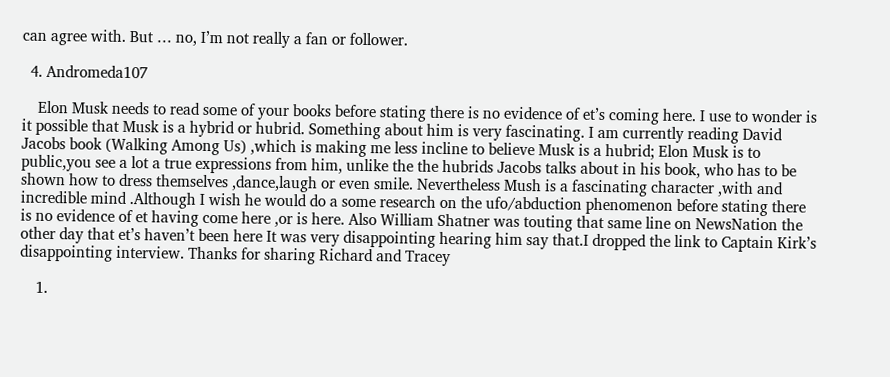can agree with. But … no, I’m not really a fan or follower.

  4. Andromeda107

    Elon Musk needs to read some of your books before stating there is no evidence of et’s coming here. I use to wonder is it possible that Musk is a hybrid or hubrid. Something about him is very fascinating. I am currently reading David Jacobs book (Walking Among Us) ,which is making me less incline to believe Musk is a hubrid; Elon Musk is to public,you see a lot a true expressions from him, unlike the the hubrids Jacobs talks about in his book, who has to be shown how to dress themselves ,dance,laugh or even smile. Nevertheless Mush is a fascinating character ,with and incredible mind .Although I wish he would do a some research on the ufo/abduction phenomenon before stating there is no evidence of et having come here ,or is here. Also William Shatner was touting that same line on NewsNation the other day that et’s haven’t been here It was very disappointing hearing him say that.I dropped the link to Captain Kirk’s disappointing interview. Thanks for sharing Richard and Tracey

    1.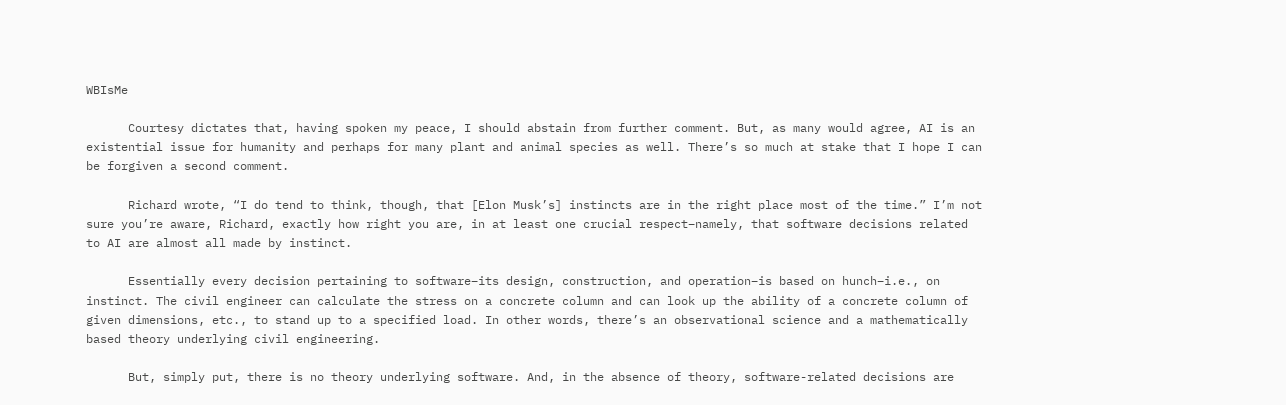WBIsMe

      Courtesy dictates that, having spoken my peace, I should abstain from further comment. But, as many would agree, AI is an existential issue for humanity and perhaps for many plant and animal species as well. There’s so much at stake that I hope I can be forgiven a second comment.

      Richard wrote, “I do tend to think, though, that [Elon Musk’s] instincts are in the right place most of the time.” I’m not sure you’re aware, Richard, exactly how right you are, in at least one crucial respect–namely, that software decisions related to AI are almost all made by instinct.

      Essentially every decision pertaining to software–its design, construction, and operation–is based on hunch–i.e., on instinct. The civil engineer can calculate the stress on a concrete column and can look up the ability of a concrete column of given dimensions, etc., to stand up to a specified load. In other words, there’s an observational science and a mathematically based theory underlying civil engineering.

      But, simply put, there is no theory underlying software. And, in the absence of theory, software-related decisions are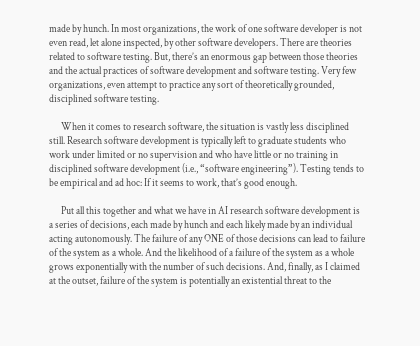made by hunch. In most organizations, the work of one software developer is not even read, let alone inspected, by other software developers. There are theories related to software testing. But, there’s an enormous gap between those theories and the actual practices of software development and software testing. Very few organizations, even attempt to practice any sort of theoretically grounded, disciplined software testing.

      When it comes to research software, the situation is vastly less disciplined still. Research software development is typically left to graduate students who work under limited or no supervision and who have little or no training in disciplined software development (i.e., “software engineering”). Testing tends to be empirical and ad hoc: If it seems to work, that’s good enough.

      Put all this together and what we have in AI research software development is a series of decisions, each made by hunch and each likely made by an individual acting autonomously. The failure of any ONE of those decisions can lead to failure of the system as a whole. And the likelihood of a failure of the system as a whole grows exponentially with the number of such decisions. And, finally, as I claimed at the outset, failure of the system is potentially an existential threat to the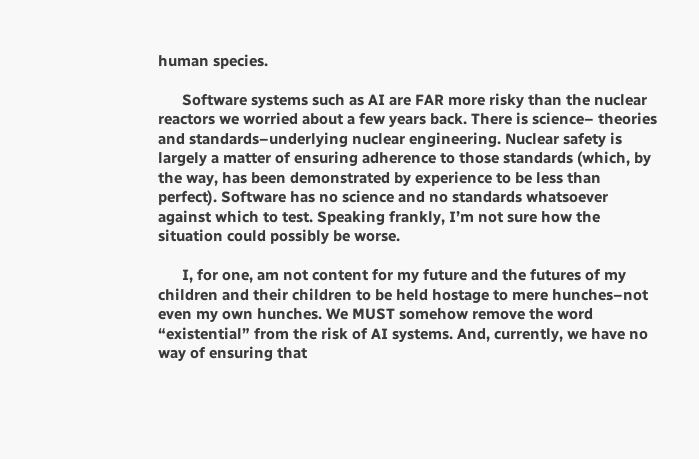human species.

      Software systems such as AI are FAR more risky than the nuclear reactors we worried about a few years back. There is science– theories and standards–underlying nuclear engineering. Nuclear safety is largely a matter of ensuring adherence to those standards (which, by the way, has been demonstrated by experience to be less than perfect). Software has no science and no standards whatsoever against which to test. Speaking frankly, I’m not sure how the situation could possibly be worse.

      I, for one, am not content for my future and the futures of my children and their children to be held hostage to mere hunches–not even my own hunches. We MUST somehow remove the word “existential” from the risk of AI systems. And, currently, we have no way of ensuring that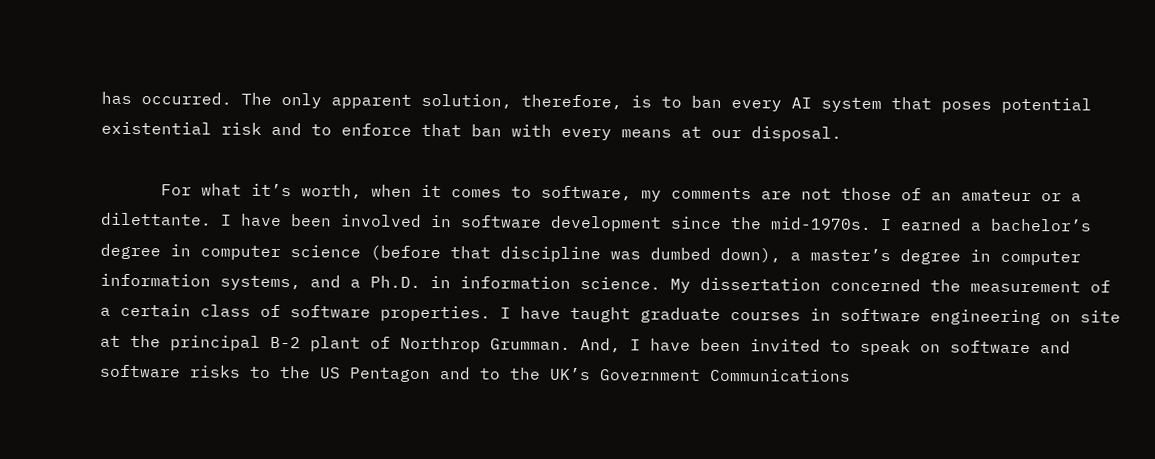has occurred. The only apparent solution, therefore, is to ban every AI system that poses potential existential risk and to enforce that ban with every means at our disposal.

      For what it’s worth, when it comes to software, my comments are not those of an amateur or a dilettante. I have been involved in software development since the mid-1970s. I earned a bachelor’s degree in computer science (before that discipline was dumbed down), a master’s degree in computer information systems, and a Ph.D. in information science. My dissertation concerned the measurement of a certain class of software properties. I have taught graduate courses in software engineering on site at the principal B-2 plant of Northrop Grumman. And, I have been invited to speak on software and software risks to the US Pentagon and to the UK’s Government Communications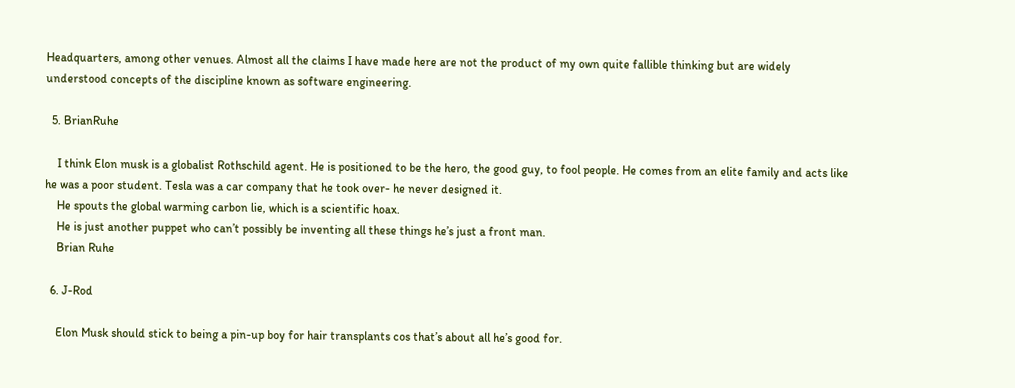Headquarters, among other venues. Almost all the claims I have made here are not the product of my own quite fallible thinking but are widely understood concepts of the discipline known as software engineering.

  5. BrianRuhe

    I think Elon musk is a globalist Rothschild agent. He is positioned to be the hero, the good guy, to fool people. He comes from an elite family and acts like he was a poor student. Tesla was a car company that he took over- he never designed it.
    He spouts the global warming carbon lie, which is a scientific hoax.
    He is just another puppet who can’t possibly be inventing all these things he’s just a front man.
    Brian Ruhe

  6. J-Rod

    Elon Musk should stick to being a pin-up boy for hair transplants cos that’s about all he’s good for.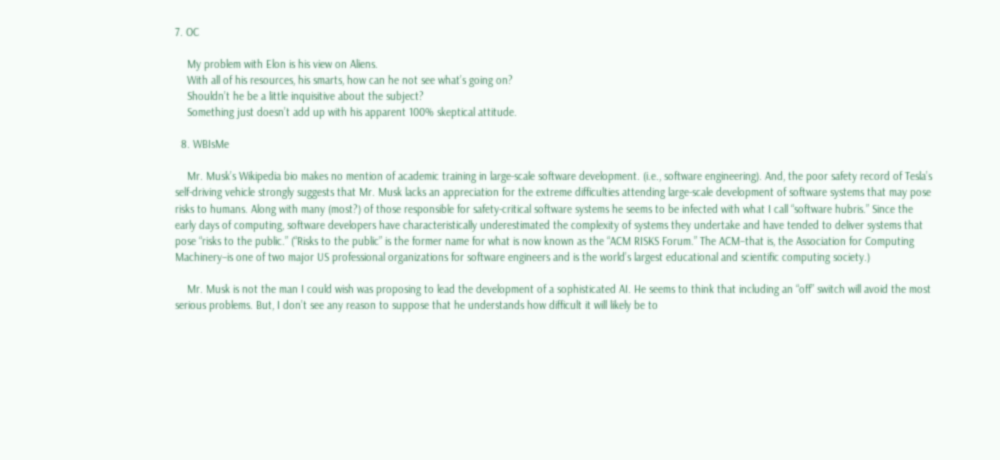7. OC

    My problem with Elon is his view on Aliens.
    With all of his resources, his smarts, how can he not see what’s going on?
    Shouldn’t he be a little inquisitive about the subject?
    Something just doesn’t add up with his apparent 100% skeptical attitude.

  8. WBIsMe

    Mr. Musk’s Wikipedia bio makes no mention of academic training in large-scale software development. (i.e., software engineering). And, the poor safety record of Tesla’s self-driving vehicle strongly suggests that Mr. Musk lacks an appreciation for the extreme difficulties attending large-scale development of software systems that may pose risks to humans. Along with many (most?) of those responsible for safety-critical software systems he seems to be infected with what I call “software hubris.” Since the early days of computing, software developers have characteristically underestimated the complexity of systems they undertake and have tended to deliver systems that pose “risks to the public.” (“Risks to the public” is the former name for what is now known as the “ACM RISKS Forum.” The ACM–that is, the Association for Computing Machinery–is one of two major US professional organizations for software engineers and is the world’s largest educational and scientific computing society.)

    Mr. Musk is not the man I could wish was proposing to lead the development of a sophisticated AI. He seems to think that including an “off” switch will avoid the most serious problems. But, I don’t see any reason to suppose that he understands how difficult it will likely be to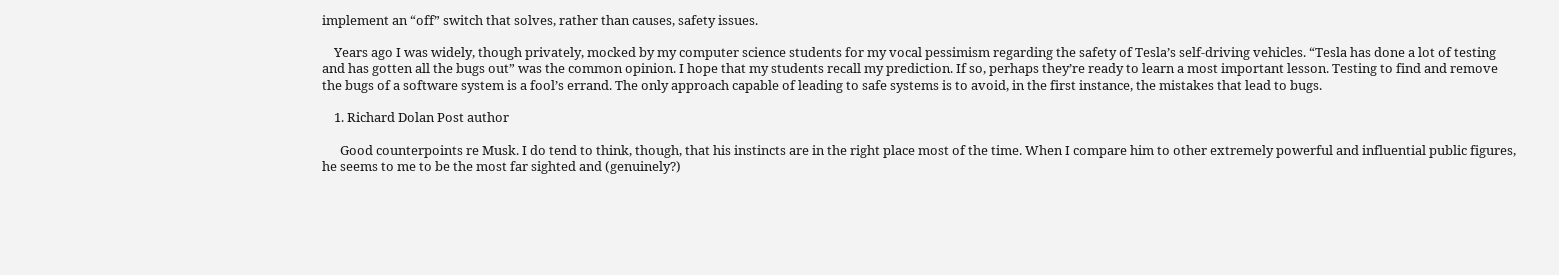implement an “off” switch that solves, rather than causes, safety issues.

    Years ago I was widely, though privately, mocked by my computer science students for my vocal pessimism regarding the safety of Tesla’s self-driving vehicles. “Tesla has done a lot of testing and has gotten all the bugs out” was the common opinion. I hope that my students recall my prediction. If so, perhaps they’re ready to learn a most important lesson. Testing to find and remove the bugs of a software system is a fool’s errand. The only approach capable of leading to safe systems is to avoid, in the first instance, the mistakes that lead to bugs.

    1. Richard Dolan Post author

      Good counterpoints re Musk. I do tend to think, though, that his instincts are in the right place most of the time. When I compare him to other extremely powerful and influential public figures, he seems to me to be the most far sighted and (genuinely?)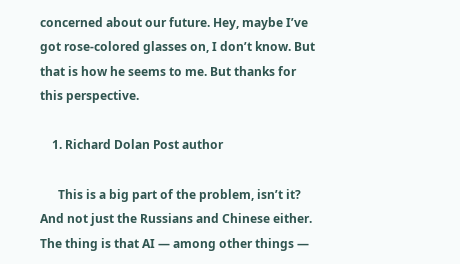concerned about our future. Hey, maybe I’ve got rose-colored glasses on, I don’t know. But that is how he seems to me. But thanks for this perspective.

    1. Richard Dolan Post author

      This is a big part of the problem, isn’t it? And not just the Russians and Chinese either. The thing is that AI — among other things —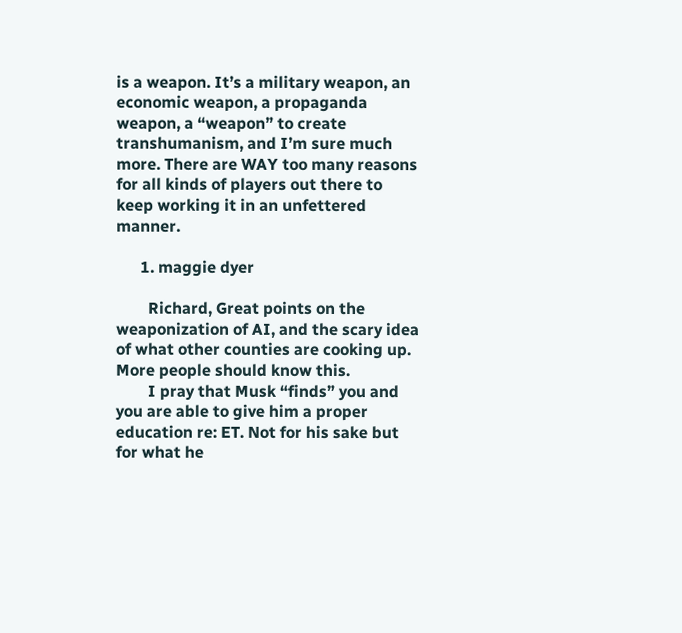is a weapon. It’s a military weapon, an economic weapon, a propaganda weapon, a “weapon” to create transhumanism, and I’m sure much more. There are WAY too many reasons for all kinds of players out there to keep working it in an unfettered manner.

      1. maggie dyer

        Richard, Great points on the weaponization of AI, and the scary idea of what other counties are cooking up. More people should know this.
        I pray that Musk “finds” you and you are able to give him a proper education re: ET. Not for his sake but for what he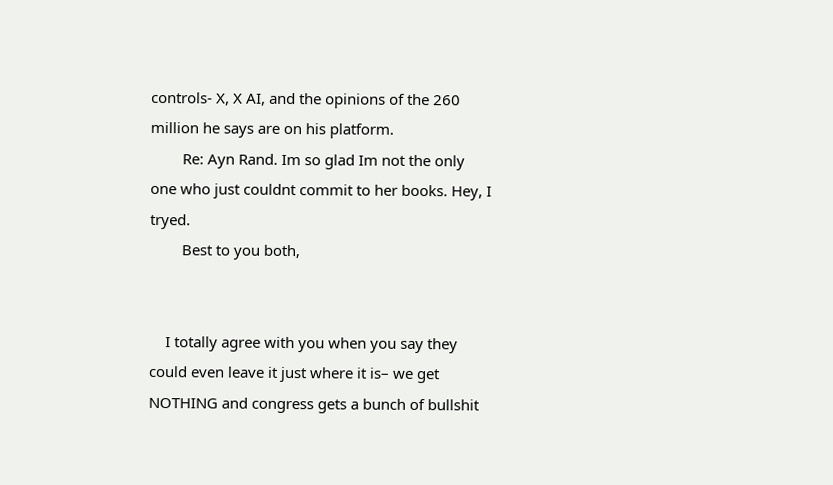controls- X, X AI, and the opinions of the 260 million he says are on his platform.
        Re: Ayn Rand. Im so glad Im not the only one who just couldnt commit to her books. Hey, I tryed.
        Best to you both,


    I totally agree with you when you say they could even leave it just where it is– we get NOTHING and congress gets a bunch of bullshit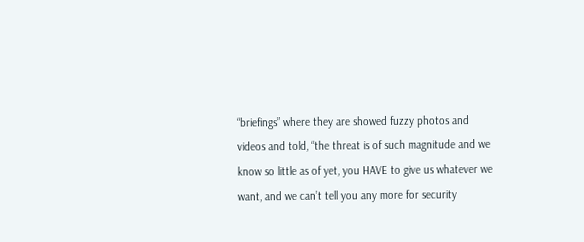“briefings” where they are showed fuzzy photos and videos and told, “the threat is of such magnitude and we know so little as of yet, you HAVE to give us whatever we want, and we can’t tell you any more for security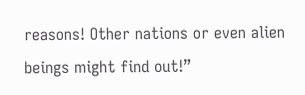reasons! Other nations or even alien beings might find out!”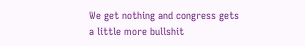We get nothing and congress gets a little more bullshit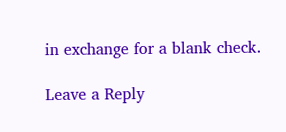in exchange for a blank check.

Leave a Reply